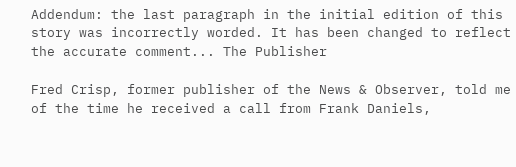Addendum: the last paragraph in the initial edition of this story was incorrectly worded. It has been changed to reflect the accurate comment... The Publisher

Fred Crisp, former publisher of the News & Observer, told me of the time he received a call from Frank Daniels,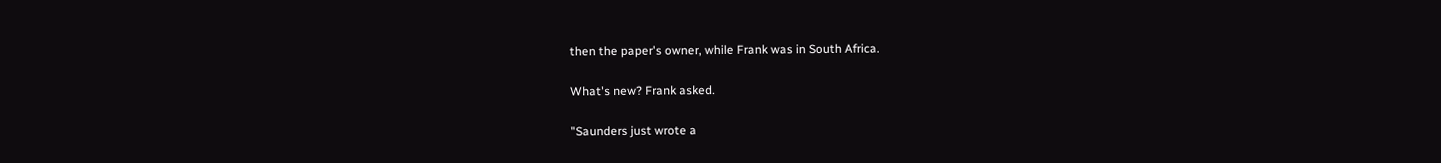then the paper's owner, while Frank was in South Africa.

What's new? Frank asked.

"Saunders just wrote a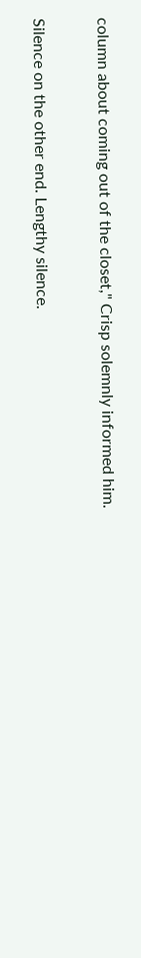column about coming out of the closet," Crisp solemnly informed him.

Silence on the other end. Lengthy silence.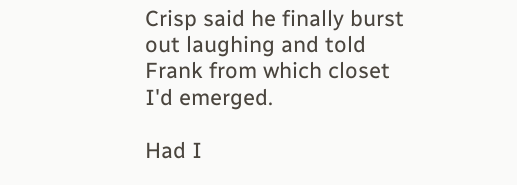Crisp said he finally burst out laughing and told Frank from which closet I'd emerged.

Had I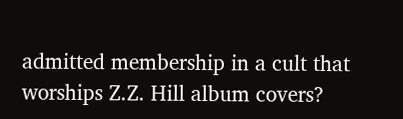admitted membership in a cult that worships Z.Z. Hill album covers?